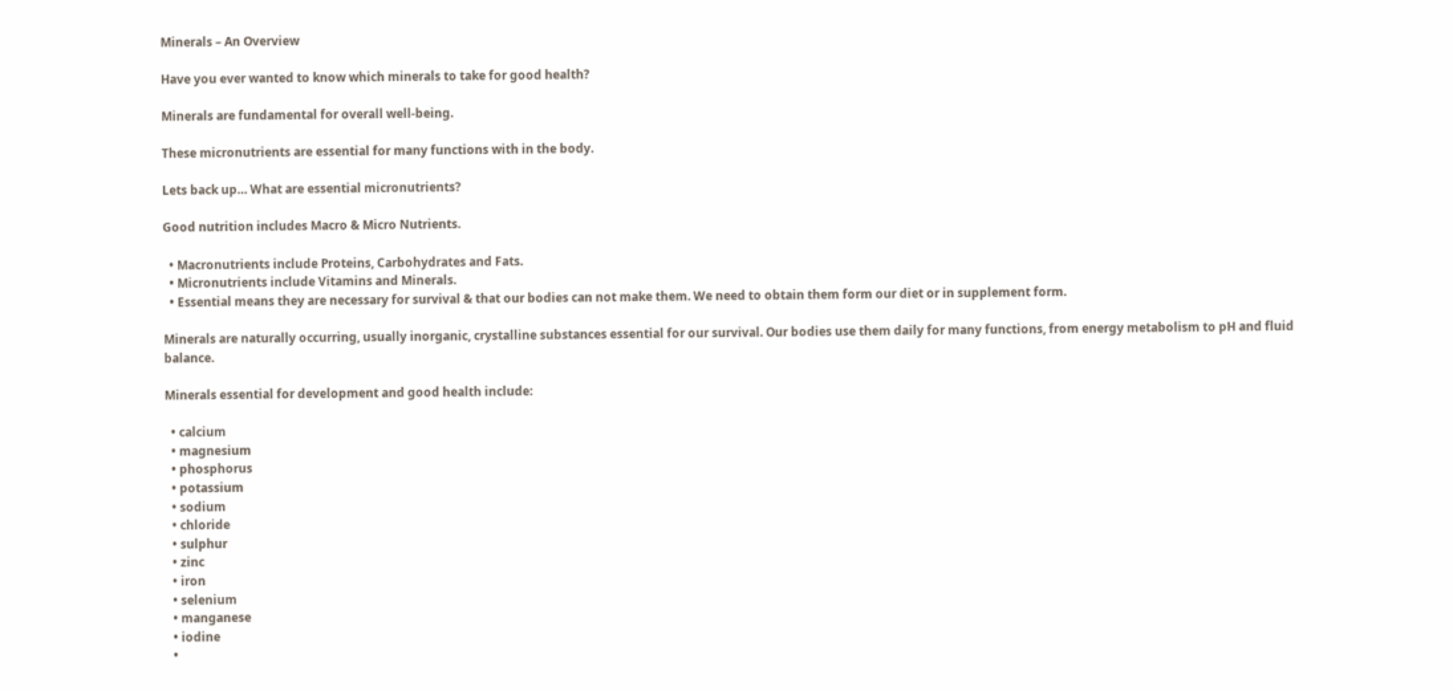Minerals – An Overview

Have you ever wanted to know which minerals to take for good health?

Minerals are fundamental for overall well-being.

These micronutrients are essential for many functions with in the body.

Lets back up… What are essential micronutrients?

Good nutrition includes Macro & Micro Nutrients.

  • Macronutrients include Proteins, Carbohydrates and Fats.
  • Micronutrients include Vitamins and Minerals.
  • Essential means they are necessary for survival & that our bodies can not make them. We need to obtain them form our diet or in supplement form.

Minerals are naturally occurring, usually inorganic, crystalline substances essential for our survival. Our bodies use them daily for many functions, from energy metabolism to pH and fluid balance.

Minerals essential for development and good health include:

  • calcium
  • magnesium
  • phosphorus
  • potassium
  • sodium
  • chloride
  • sulphur
  • zinc
  • iron
  • selenium
  • manganese
  • iodine
  •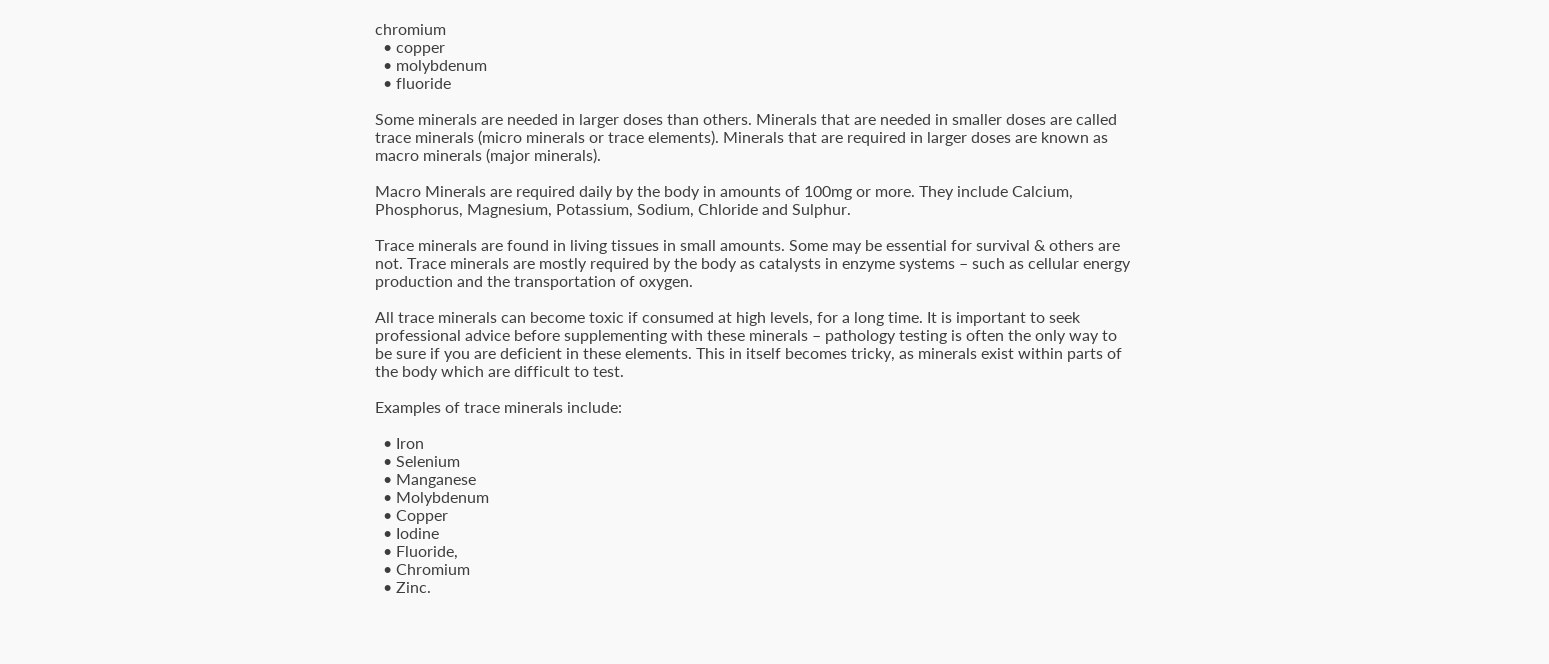chromium
  • copper
  • molybdenum
  • fluoride

Some minerals are needed in larger doses than others. Minerals that are needed in smaller doses are called trace minerals (micro minerals or trace elements). Minerals that are required in larger doses are known as macro minerals (major minerals).

Macro Minerals are required daily by the body in amounts of 100mg or more. They include Calcium, Phosphorus, Magnesium, Potassium, Sodium, Chloride and Sulphur.

Trace minerals are found in living tissues in small amounts. Some may be essential for survival & others are not. Trace minerals are mostly required by the body as catalysts in enzyme systems – such as cellular energy production and the transportation of oxygen.

All trace minerals can become toxic if consumed at high levels, for a long time. It is important to seek professional advice before supplementing with these minerals – pathology testing is often the only way to be sure if you are deficient in these elements. This in itself becomes tricky, as minerals exist within parts of the body which are difficult to test.

Examples of trace minerals include:

  • Iron
  • Selenium
  • Manganese
  • Molybdenum
  • Copper
  • Iodine
  • Fluoride,
  • Chromium
  • Zinc.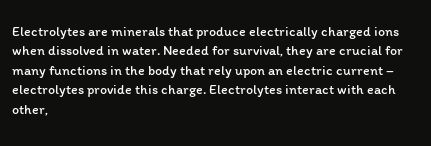Electrolytes are minerals that produce electrically charged ions when dissolved in water. Needed for survival, they are crucial for many functions in the body that rely upon an electric current – electrolytes provide this charge. Electrolytes interact with each other,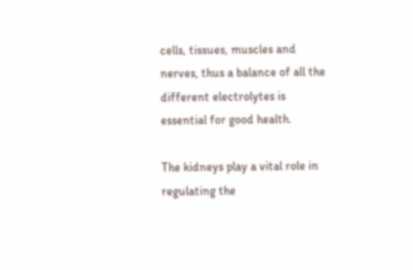cells, tissues, muscles and nerves, thus a balance of all the different electrolytes is essential for good health.

The kidneys play a vital role in regulating the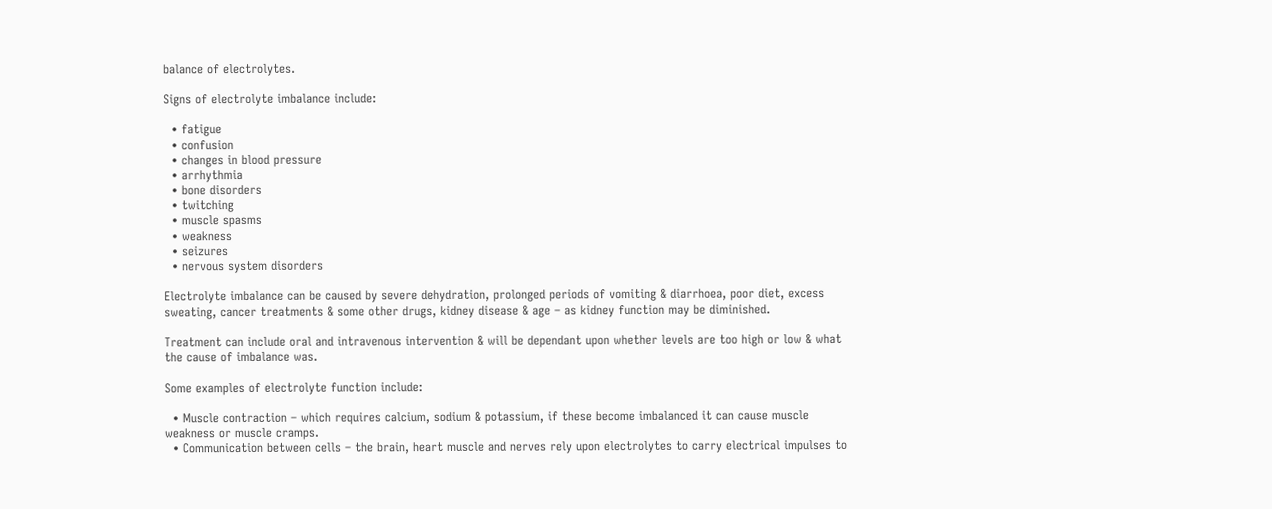balance of electrolytes.

Signs of electrolyte imbalance include:

  • fatigue
  • confusion
  • changes in blood pressure
  • arrhythmia
  • bone disorders
  • twitching
  • muscle spasms
  • weakness
  • seizures
  • nervous system disorders

Electrolyte imbalance can be caused by severe dehydration, prolonged periods of vomiting & diarrhoea, poor diet, excess sweating, cancer treatments & some other drugs, kidney disease & age – as kidney function may be diminished.

Treatment can include oral and intravenous intervention & will be dependant upon whether levels are too high or low & what the cause of imbalance was.

Some examples of electrolyte function include:

  • Muscle contraction – which requires calcium, sodium & potassium, if these become imbalanced it can cause muscle weakness or muscle cramps.
  • Communication between cells – the brain, heart muscle and nerves rely upon electrolytes to carry electrical impulses to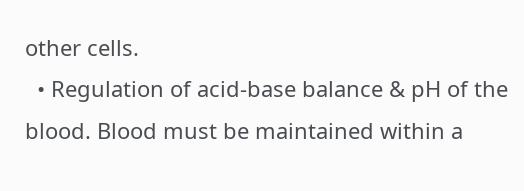other cells.
  • Regulation of acid-base balance & pH of the blood. Blood must be maintained within a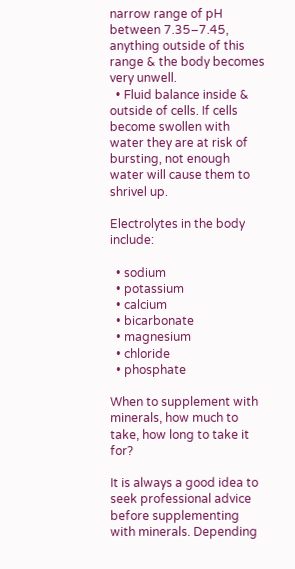narrow range of pH between 7.35–7.45, anything outside of this range & the body becomes very unwell.
  • Fluid balance inside & outside of cells. If cells become swollen with water they are at risk of bursting, not enough water will cause them to shrivel up.

Electrolytes in the body include:

  • sodium
  • potassium
  • calcium
  • bicarbonate
  • magnesium
  • chloride
  • phosphate

When to supplement with minerals, how much to take, how long to take it for?

It is always a good idea to seek professional advice before supplementing with minerals. Depending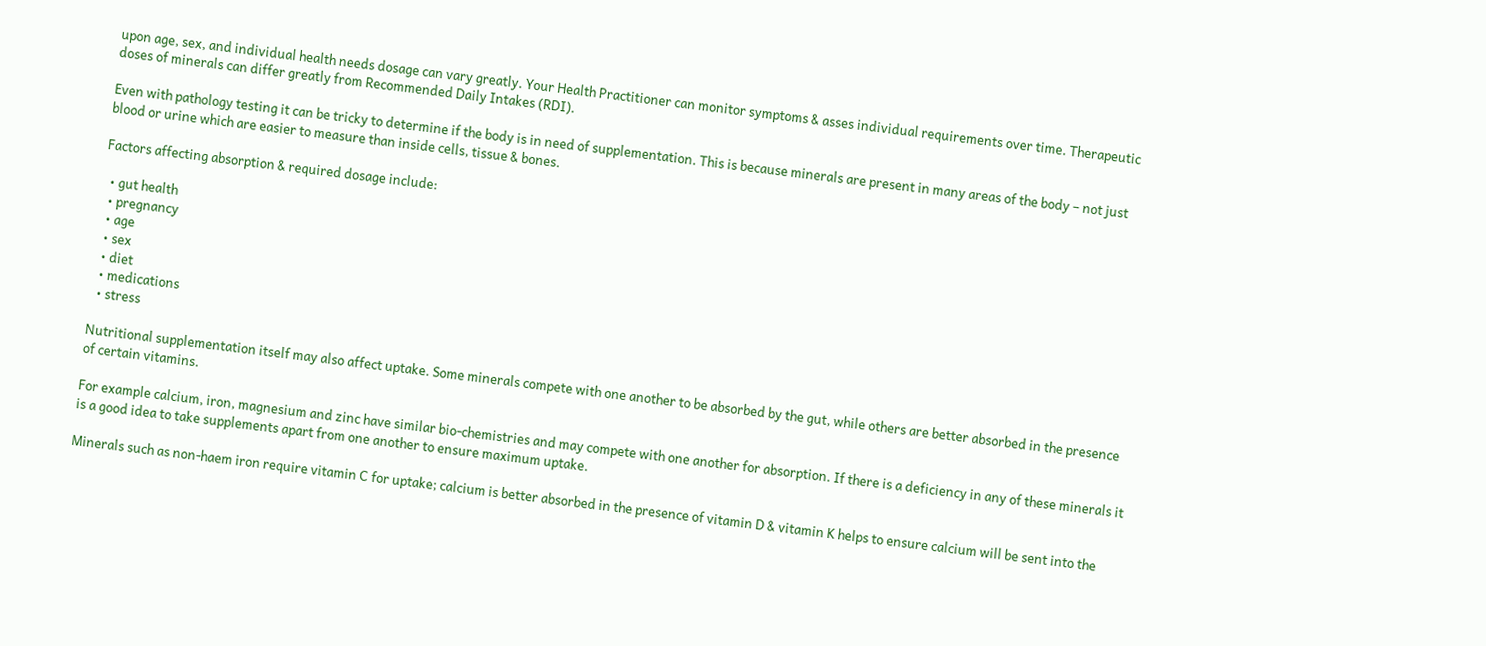upon age, sex, and individual health needs dosage can vary greatly. Your Health Practitioner can monitor symptoms & asses individual requirements over time. Therapeutic doses of minerals can differ greatly from Recommended Daily Intakes (RDI).

Even with pathology testing it can be tricky to determine if the body is in need of supplementation. This is because minerals are present in many areas of the body – not just blood or urine which are easier to measure than inside cells, tissue & bones.

Factors affecting absorption & required dosage include:

  • gut health
  • pregnancy
  • age
  • sex
  • diet
  • medications
  • stress

Nutritional supplementation itself may also affect uptake. Some minerals compete with one another to be absorbed by the gut, while others are better absorbed in the presence of certain vitamins.

For example calcium, iron, magnesium and zinc have similar bio-chemistries and may compete with one another for absorption. If there is a deficiency in any of these minerals it is a good idea to take supplements apart from one another to ensure maximum uptake.

Minerals such as non-haem iron require vitamin C for uptake; calcium is better absorbed in the presence of vitamin D & vitamin K helps to ensure calcium will be sent into the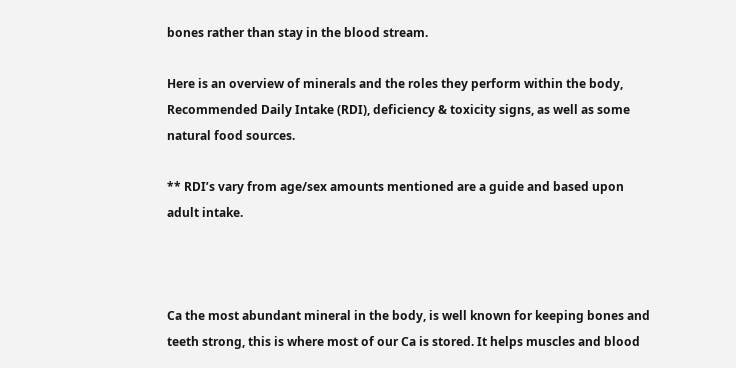bones rather than stay in the blood stream.

Here is an overview of minerals and the roles they perform within the body, Recommended Daily Intake (RDI), deficiency & toxicity signs, as well as some natural food sources.

** RDI’s vary from age/sex amounts mentioned are a guide and based upon adult intake.



Ca the most abundant mineral in the body, is well known for keeping bones and teeth strong, this is where most of our Ca is stored. It helps muscles and blood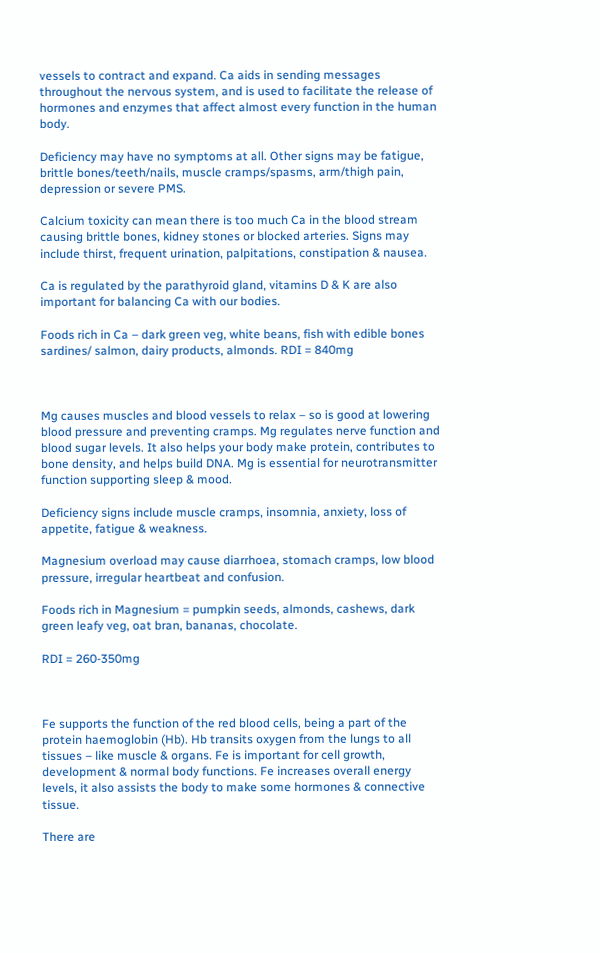vessels to contract and expand. Ca aids in sending messages throughout the nervous system, and is used to facilitate the release of hormones and enzymes that affect almost every function in the human body.

Deficiency may have no symptoms at all. Other signs may be fatigue, brittle bones/teeth/nails, muscle cramps/spasms, arm/thigh pain, depression or severe PMS.

Calcium toxicity can mean there is too much Ca in the blood stream causing brittle bones, kidney stones or blocked arteries. Signs may include thirst, frequent urination, palpitations, constipation & nausea.

Ca is regulated by the parathyroid gland, vitamins D & K are also important for balancing Ca with our bodies.

Foods rich in Ca – dark green veg, white beans, fish with edible bones sardines/ salmon, dairy products, almonds. RDI = 840mg



Mg causes muscles and blood vessels to relax – so is good at lowering blood pressure and preventing cramps. Mg regulates nerve function and blood sugar levels. It also helps your body make protein, contributes to bone density, and helps build DNA. Mg is essential for neurotransmitter function supporting sleep & mood.

Deficiency signs include muscle cramps, insomnia, anxiety, loss of appetite, fatigue & weakness.

Magnesium overload may cause diarrhoea, stomach cramps, low blood pressure, irregular heartbeat and confusion.

Foods rich in Magnesium = pumpkin seeds, almonds, cashews, dark green leafy veg, oat bran, bananas, chocolate.

RDI = 260-350mg



Fe supports the function of the red blood cells, being a part of the protein haemoglobin (Hb). Hb transits oxygen from the lungs to all tissues – like muscle & organs. Fe is important for cell growth, development & normal body functions. Fe increases overall energy levels, it also assists the body to make some hormones & connective tissue.

There are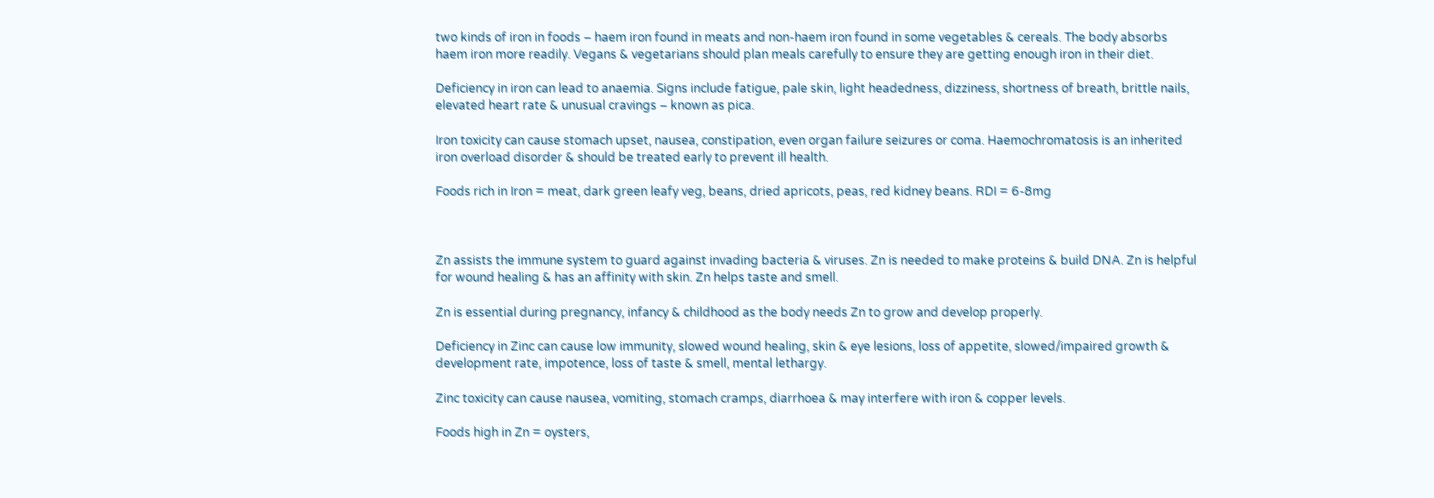two kinds of iron in foods – haem iron found in meats and non-haem iron found in some vegetables & cereals. The body absorbs haem iron more readily. Vegans & vegetarians should plan meals carefully to ensure they are getting enough iron in their diet.

Deficiency in iron can lead to anaemia. Signs include fatigue, pale skin, light headedness, dizziness, shortness of breath, brittle nails, elevated heart rate & unusual cravings – known as pica.

Iron toxicity can cause stomach upset, nausea, constipation, even organ failure seizures or coma. Haemochromatosis is an inherited iron overload disorder & should be treated early to prevent ill health.

Foods rich in Iron = meat, dark green leafy veg, beans, dried apricots, peas, red kidney beans. RDI = 6-8mg



Zn assists the immune system to guard against invading bacteria & viruses. Zn is needed to make proteins & build DNA. Zn is helpful for wound healing & has an affinity with skin. Zn helps taste and smell.

Zn is essential during pregnancy, infancy & childhood as the body needs Zn to grow and develop properly.

Deficiency in Zinc can cause low immunity, slowed wound healing, skin & eye lesions, loss of appetite, slowed/impaired growth & development rate, impotence, loss of taste & smell, mental lethargy.

Zinc toxicity can cause nausea, vomiting, stomach cramps, diarrhoea & may interfere with iron & copper levels.

Foods high in Zn = oysters,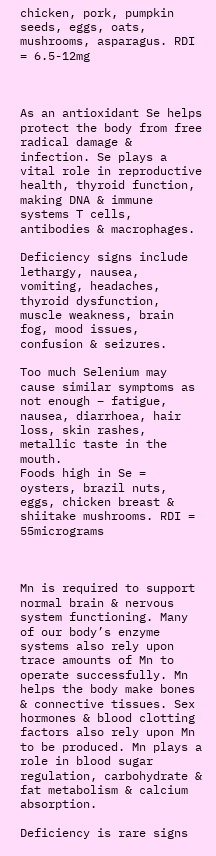chicken, pork, pumpkin seeds, eggs, oats, mushrooms, asparagus. RDI = 6.5-12mg



As an antioxidant Se helps protect the body from free radical damage & infection. Se plays a vital role in reproductive health, thyroid function, making DNA & immune systems T cells, antibodies & macrophages.

Deficiency signs include lethargy, nausea, vomiting, headaches, thyroid dysfunction, muscle weakness, brain fog, mood issues, confusion & seizures.

Too much Selenium may cause similar symptoms as not enough – fatigue, nausea, diarrhoea, hair loss, skin rashes, metallic taste in the mouth.
Foods high in Se = oysters, brazil nuts, eggs, chicken breast & shiitake mushrooms. RDI = 55micrograms



Mn is required to support normal brain & nervous system functioning. Many of our body’s enzyme systems also rely upon trace amounts of Mn to operate successfully. Mn helps the body make bones & connective tissues. Sex hormones & blood clotting factors also rely upon Mn to be produced. Mn plays a role in blood sugar regulation, carbohydrate & fat metabolism & calcium absorption.

Deficiency is rare signs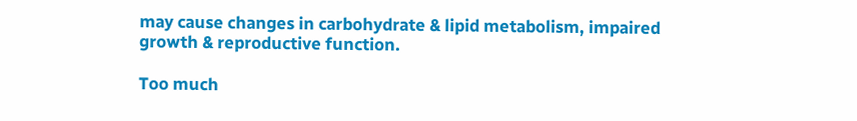may cause changes in carbohydrate & lipid metabolism, impaired growth & reproductive function.

Too much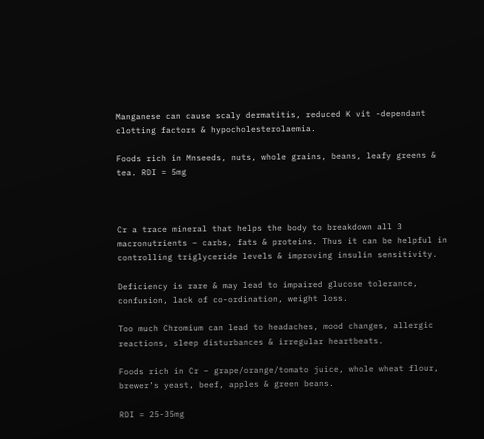Manganese can cause scaly dermatitis, reduced K vit -dependant clotting factors & hypocholesterolaemia.

Foods rich in Mnseeds, nuts, whole grains, beans, leafy greens & tea. RDI = 5mg



Cr a trace mineral that helps the body to breakdown all 3 macronutrients – carbs, fats & proteins. Thus it can be helpful in controlling triglyceride levels & improving insulin sensitivity.

Deficiency is rare & may lead to impaired glucose tolerance, confusion, lack of co-ordination, weight loss.

Too much Chromium can lead to headaches, mood changes, allergic reactions, sleep disturbances & irregular heartbeats.

Foods rich in Cr – grape/orange/tomato juice, whole wheat flour, brewer’s yeast, beef, apples & green beans.

RDI = 25-35mg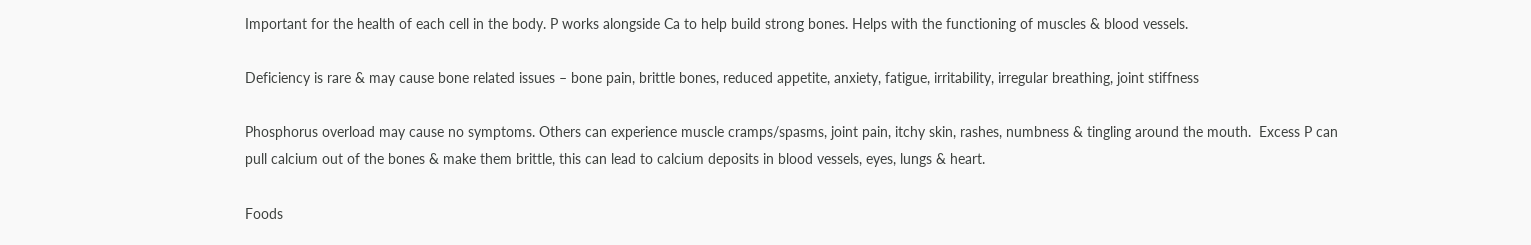Important for the health of each cell in the body. P works alongside Ca to help build strong bones. Helps with the functioning of muscles & blood vessels.

Deficiency is rare & may cause bone related issues – bone pain, brittle bones, reduced appetite, anxiety, fatigue, irritability, irregular breathing, joint stiffness

Phosphorus overload may cause no symptoms. Others can experience muscle cramps/spasms, joint pain, itchy skin, rashes, numbness & tingling around the mouth.  Excess P can pull calcium out of the bones & make them brittle, this can lead to calcium deposits in blood vessels, eyes, lungs & heart.

Foods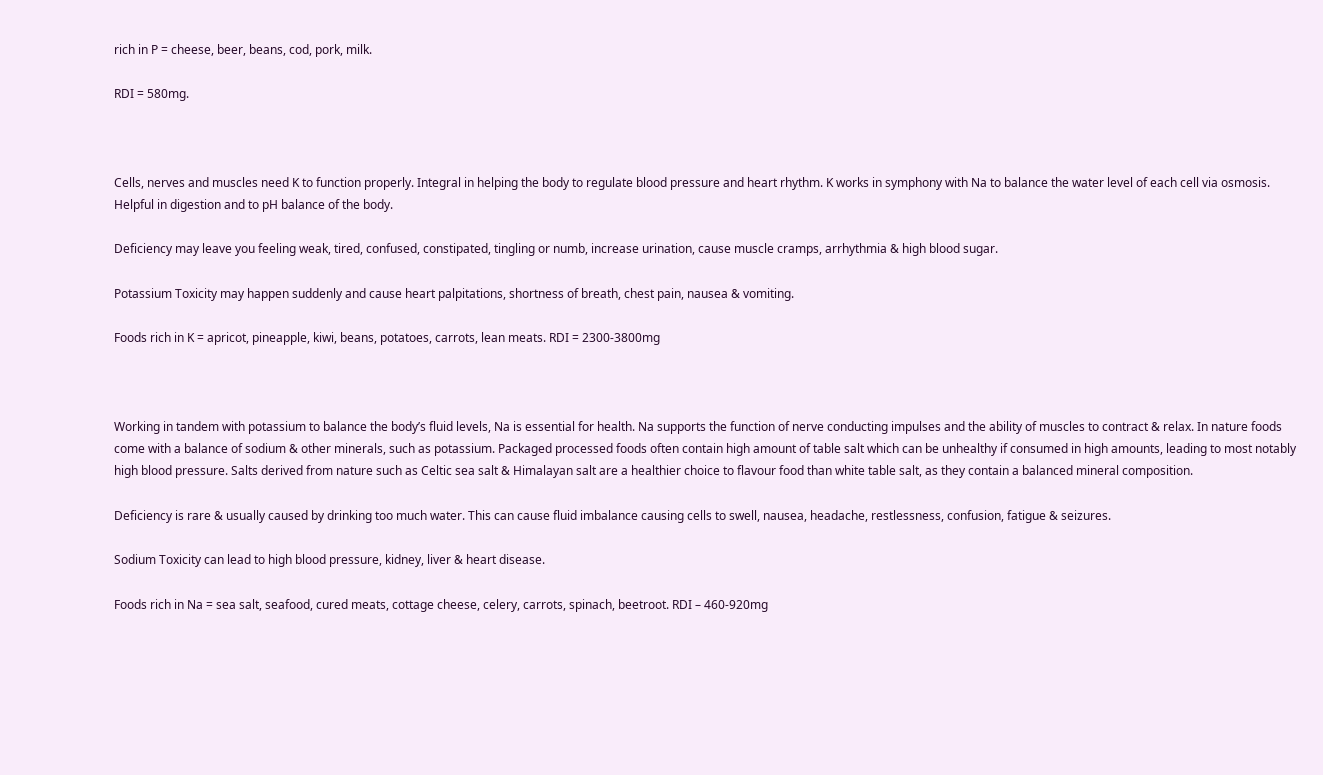rich in P = cheese, beer, beans, cod, pork, milk.

RDI = 580mg.



Cells, nerves and muscles need K to function properly. Integral in helping the body to regulate blood pressure and heart rhythm. K works in symphony with Na to balance the water level of each cell via osmosis. Helpful in digestion and to pH balance of the body.

Deficiency may leave you feeling weak, tired, confused, constipated, tingling or numb, increase urination, cause muscle cramps, arrhythmia & high blood sugar.

Potassium Toxicity may happen suddenly and cause heart palpitations, shortness of breath, chest pain, nausea & vomiting.

Foods rich in K = apricot, pineapple, kiwi, beans, potatoes, carrots, lean meats. RDI = 2300-3800mg



Working in tandem with potassium to balance the body’s fluid levels, Na is essential for health. Na supports the function of nerve conducting impulses and the ability of muscles to contract & relax. In nature foods come with a balance of sodium & other minerals, such as potassium. Packaged processed foods often contain high amount of table salt which can be unhealthy if consumed in high amounts, leading to most notably high blood pressure. Salts derived from nature such as Celtic sea salt & Himalayan salt are a healthier choice to flavour food than white table salt, as they contain a balanced mineral composition.

Deficiency is rare & usually caused by drinking too much water. This can cause fluid imbalance causing cells to swell, nausea, headache, restlessness, confusion, fatigue & seizures.

Sodium Toxicity can lead to high blood pressure, kidney, liver & heart disease.

Foods rich in Na = sea salt, seafood, cured meats, cottage cheese, celery, carrots, spinach, beetroot. RDI – 460-920mg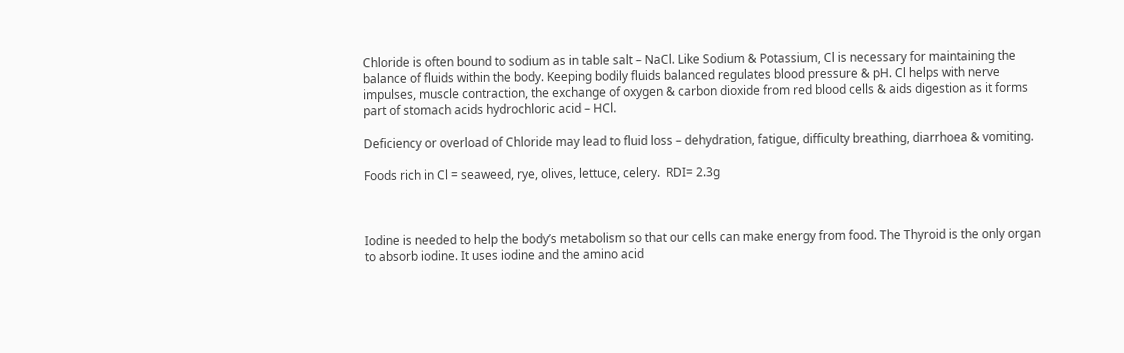Chloride is often bound to sodium as in table salt – NaCl. Like Sodium & Potassium, Cl is necessary for maintaining the balance of fluids within the body. Keeping bodily fluids balanced regulates blood pressure & pH. Cl helps with nerve impulses, muscle contraction, the exchange of oxygen & carbon dioxide from red blood cells & aids digestion as it forms part of stomach acids hydrochloric acid – HCl.

Deficiency or overload of Chloride may lead to fluid loss – dehydration, fatigue, difficulty breathing, diarrhoea & vomiting.

Foods rich in Cl = seaweed, rye, olives, lettuce, celery.  RDI= 2.3g



Iodine is needed to help the body’s metabolism so that our cells can make energy from food. The Thyroid is the only organ to absorb iodine. It uses iodine and the amino acid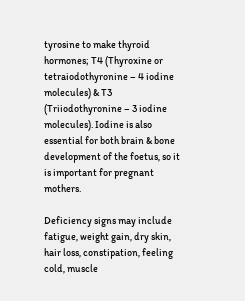tyrosine to make thyroid hormones; T4 (Thyroxine or tetraiodothyronine – 4 iodine molecules) & T3 (Triiodothyronine – 3 iodine molecules). Iodine is also essential for both brain & bone development of the foetus, so it is important for pregnant mothers.

Deficiency signs may include fatigue, weight gain, dry skin, hair loss, constipation, feeling cold, muscle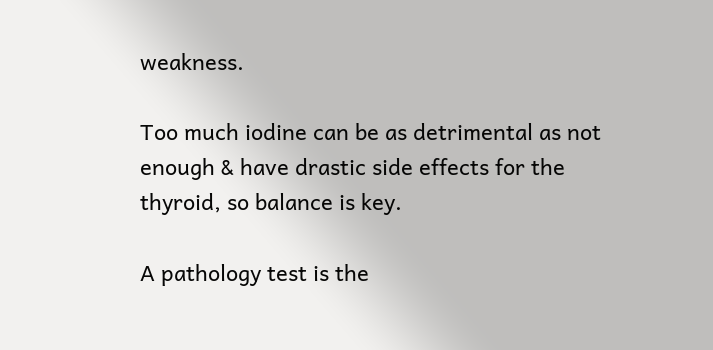weakness.

Too much iodine can be as detrimental as not enough & have drastic side effects for the thyroid, so balance is key.

A pathology test is the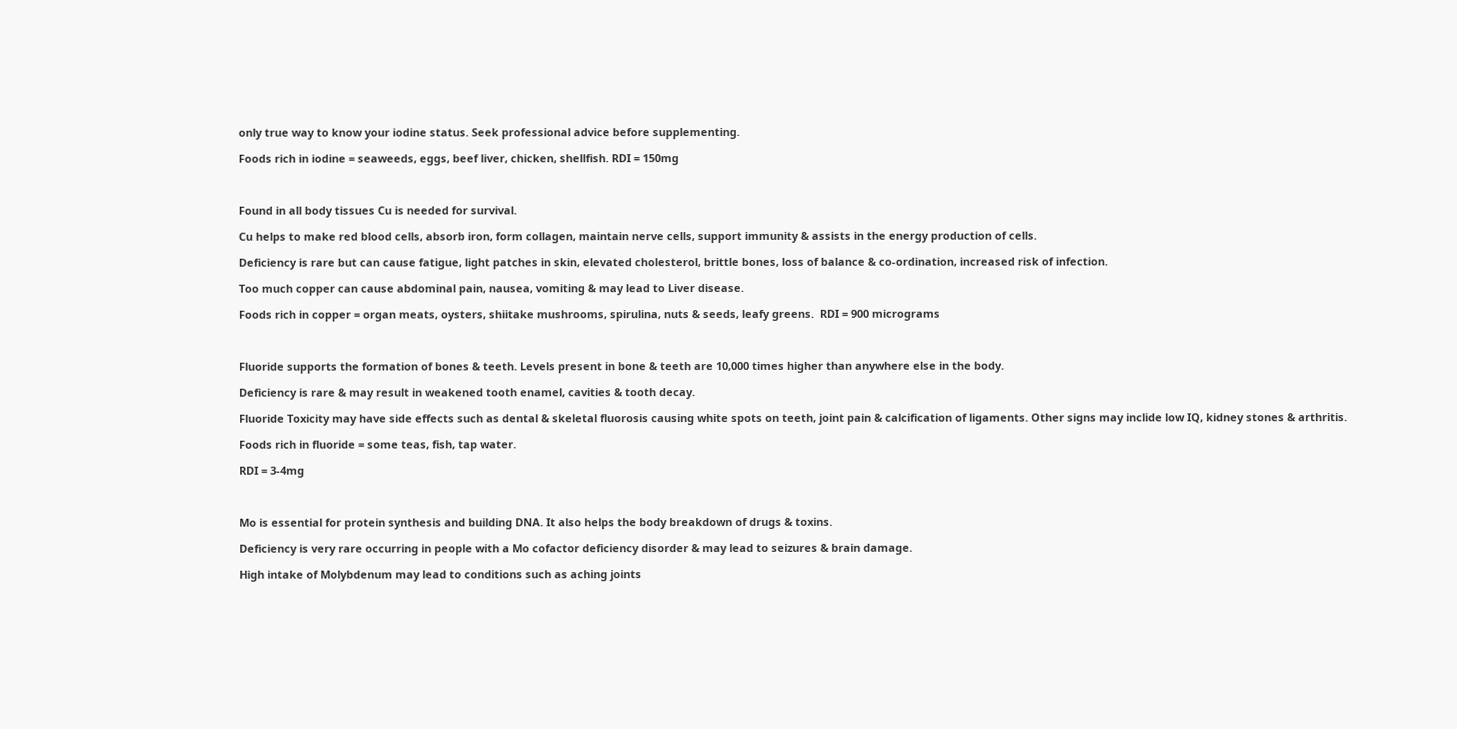only true way to know your iodine status. Seek professional advice before supplementing.

Foods rich in iodine = seaweeds, eggs, beef liver, chicken, shellfish. RDI = 150mg



Found in all body tissues Cu is needed for survival.

Cu helps to make red blood cells, absorb iron, form collagen, maintain nerve cells, support immunity & assists in the energy production of cells.

Deficiency is rare but can cause fatigue, light patches in skin, elevated cholesterol, brittle bones, loss of balance & co-ordination, increased risk of infection.

Too much copper can cause abdominal pain, nausea, vomiting & may lead to Liver disease.

Foods rich in copper = organ meats, oysters, shiitake mushrooms, spirulina, nuts & seeds, leafy greens.  RDI = 900 micrograms



Fluoride supports the formation of bones & teeth. Levels present in bone & teeth are 10,000 times higher than anywhere else in the body.

Deficiency is rare & may result in weakened tooth enamel, cavities & tooth decay.

Fluoride Toxicity may have side effects such as dental & skeletal fluorosis causing white spots on teeth, joint pain & calcification of ligaments. Other signs may inclide low IQ, kidney stones & arthritis.

Foods rich in fluoride = some teas, fish, tap water.

RDI = 3-4mg



Mo is essential for protein synthesis and building DNA. It also helps the body breakdown of drugs & toxins.

Deficiency is very rare occurring in people with a Mo cofactor deficiency disorder & may lead to seizures & brain damage.

High intake of Molybdenum may lead to conditions such as aching joints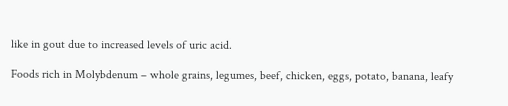like in gout due to increased levels of uric acid.

Foods rich in Molybdenum – whole grains, legumes, beef, chicken, eggs, potato, banana, leafy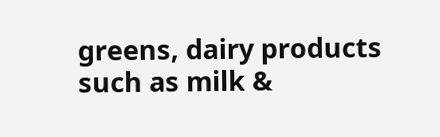greens, dairy products such as milk &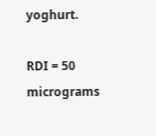yoghurt.

RDI = 50 micrograms